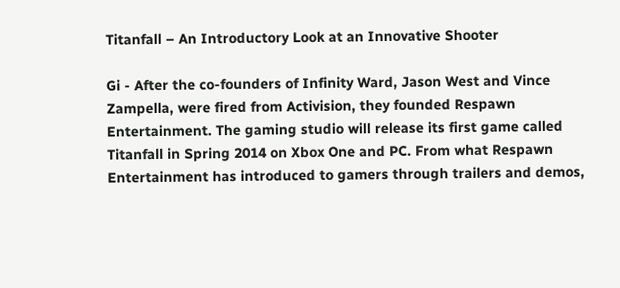Titanfall – An Introductory Look at an Innovative Shooter

Gi - After the co-founders of Infinity Ward, Jason West and Vince Zampella, were fired from Activision, they founded Respawn Entertainment. The gaming studio will release its first game called Titanfall in Spring 2014 on Xbox One and PC. From what Respawn Entertainment has introduced to gamers through trailers and demos,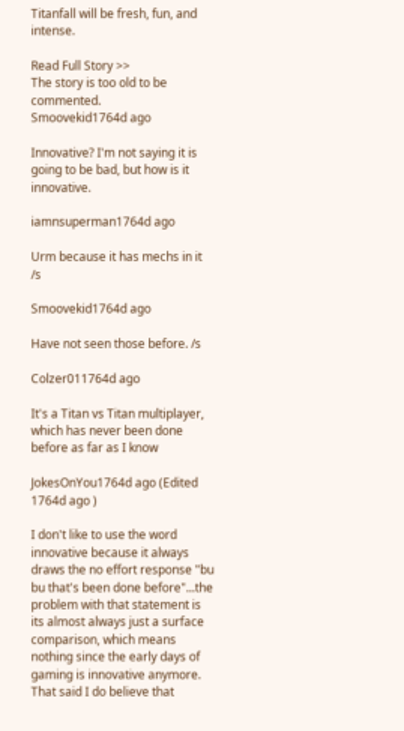Titanfall will be fresh, fun, and intense.

Read Full Story >>
The story is too old to be commented.
Smoovekid1764d ago

Innovative? I'm not saying it is going to be bad, but how is it innovative.

iamnsuperman1764d ago

Urm because it has mechs in it /s

Smoovekid1764d ago

Have not seen those before. /s

Colzer011764d ago

It's a Titan vs Titan multiplayer, which has never been done before as far as I know

JokesOnYou1764d ago (Edited 1764d ago )

I don't like to use the word innovative because it always draws the no effort response "bu bu that's been done before"...the problem with that statement is its almost always just a surface comparison, which means nothing since the early days of gaming is innovative anymore. That said I do believe that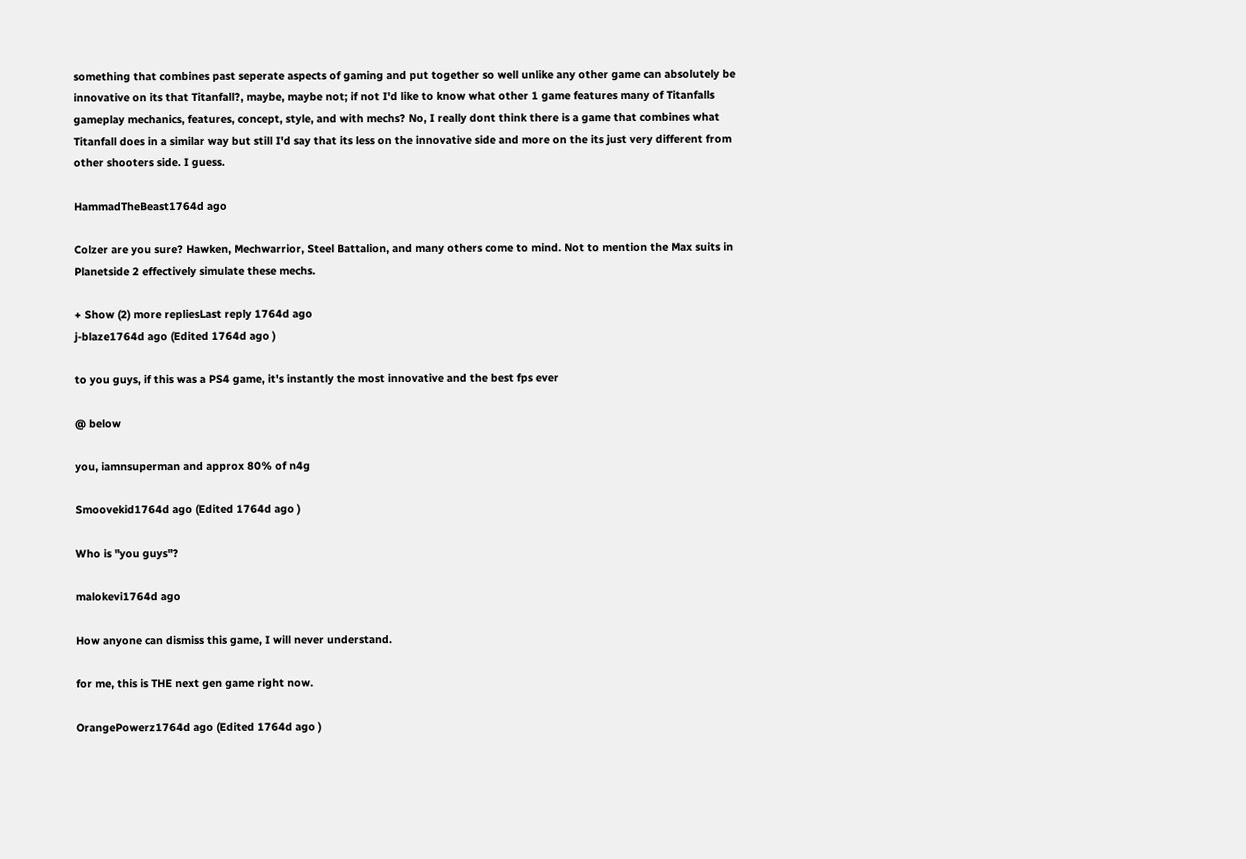something that combines past seperate aspects of gaming and put together so well unlike any other game can absolutely be innovative on its that Titanfall?, maybe, maybe not; if not I'd like to know what other 1 game features many of Titanfalls gameplay mechanics, features, concept, style, and with mechs? No, I really dont think there is a game that combines what Titanfall does in a similar way but still I'd say that its less on the innovative side and more on the its just very different from other shooters side. I guess.

HammadTheBeast1764d ago

Colzer are you sure? Hawken, Mechwarrior, Steel Battalion, and many others come to mind. Not to mention the Max suits in Planetside 2 effectively simulate these mechs.

+ Show (2) more repliesLast reply 1764d ago
j-blaze1764d ago (Edited 1764d ago )

to you guys, if this was a PS4 game, it's instantly the most innovative and the best fps ever

@ below

you, iamnsuperman and approx 80% of n4g

Smoovekid1764d ago (Edited 1764d ago )

Who is "you guys"?

malokevi1764d ago

How anyone can dismiss this game, I will never understand.

for me, this is THE next gen game right now.

OrangePowerz1764d ago (Edited 1764d ago )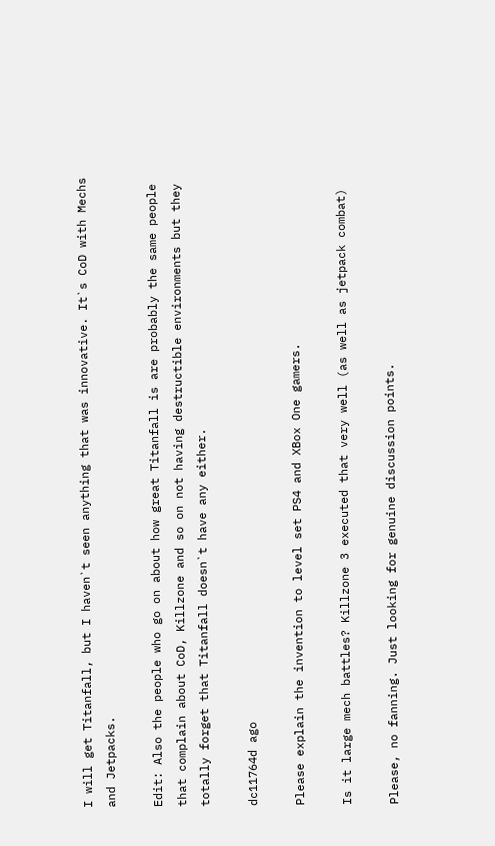I will get Titanfall, but I haven`t seen anything that was innovative. It`s CoD with Mechs and Jetpacks.

Edit: Also the people who go on about how great Titanfall is are probably the same people that complain about CoD, Killzone and so on not having destructible environments but they totally forget that Titanfall doesn`t have any either.

dc11764d ago

Please explain the invention to level set PS4 and XBox One gamers.

Is it large mech battles? Killzone 3 executed that very well (as well as jetpack combat)

Please, no fanning. Just looking for genuine discussion points.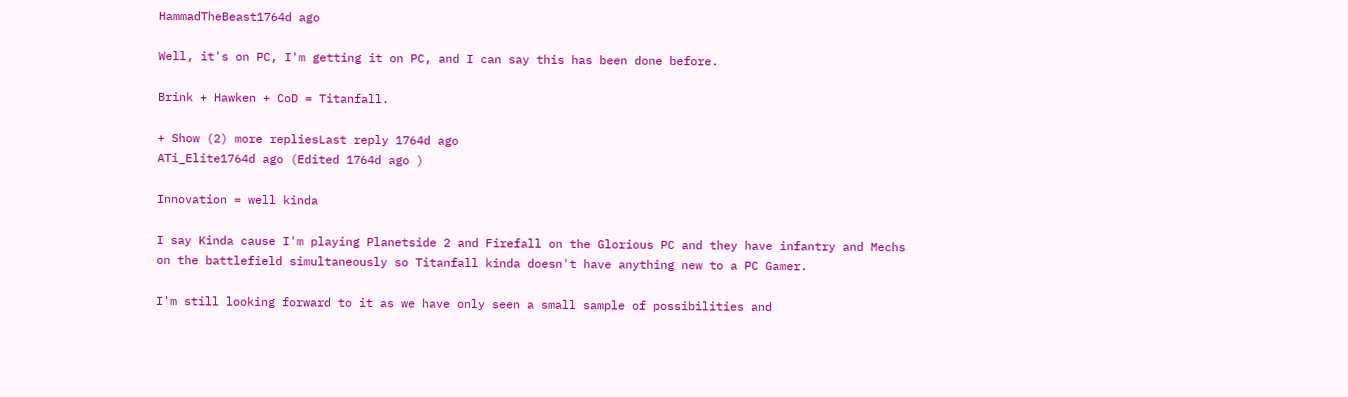HammadTheBeast1764d ago

Well, it's on PC, I'm getting it on PC, and I can say this has been done before.

Brink + Hawken + CoD = Titanfall.

+ Show (2) more repliesLast reply 1764d ago
ATi_Elite1764d ago (Edited 1764d ago )

Innovation = well kinda

I say Kinda cause I'm playing Planetside 2 and Firefall on the Glorious PC and they have infantry and Mechs on the battlefield simultaneously so Titanfall kinda doesn't have anything new to a PC Gamer.

I'm still looking forward to it as we have only seen a small sample of possibilities and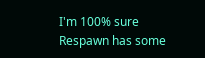I'm 100% sure Respawn has some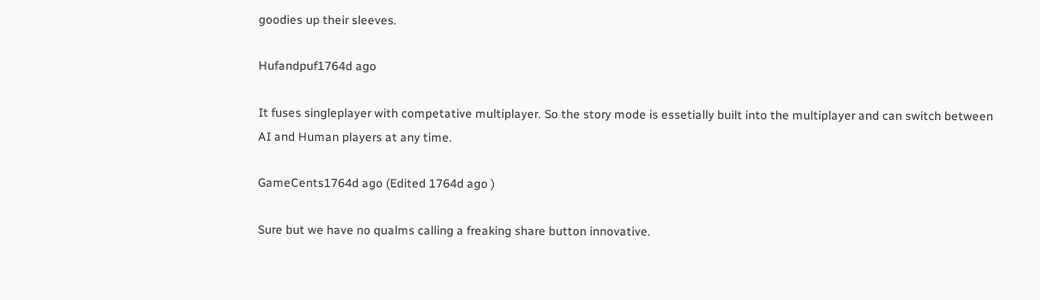goodies up their sleeves.

Hufandpuf1764d ago

It fuses singleplayer with competative multiplayer. So the story mode is essetially built into the multiplayer and can switch between AI and Human players at any time.

GameCents1764d ago (Edited 1764d ago )

Sure but we have no qualms calling a freaking share button innovative.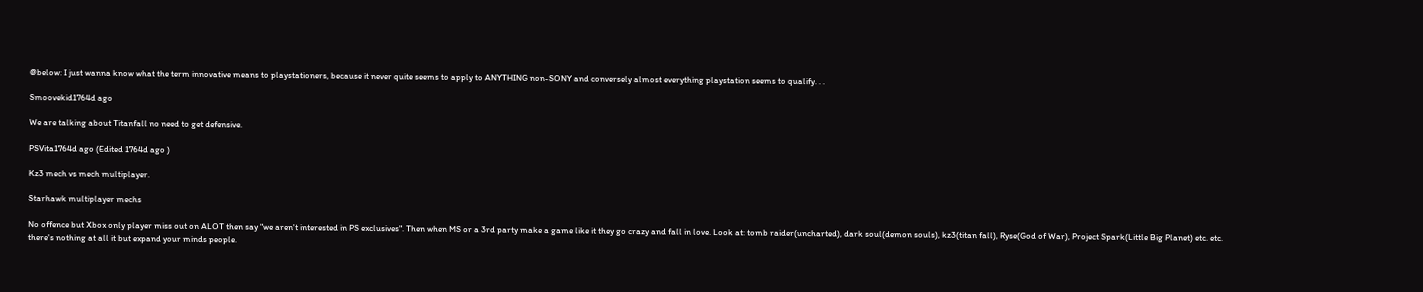@below: I just wanna know what the term innovative means to playstationers, because it never quite seems to apply to ANYTHING non-SONY and conversely almost everything playstation seems to qualify. . .

Smoovekid1764d ago

We are talking about Titanfall no need to get defensive.

PSVita1764d ago (Edited 1764d ago )

Kz3 mech vs mech multiplayer.

Starhawk multiplayer mechs

No offence but Xbox only player miss out on ALOT then say "we aren't interested in PS exclusives". Then when MS or a 3rd party make a game like it they go crazy and fall in love. Look at: tomb raider(uncharted), dark soul(demon souls), kz3(titan fall), Ryse(God of War), Project Spark(Little Big Planet) etc. etc. there's nothing at all it but expand your minds people.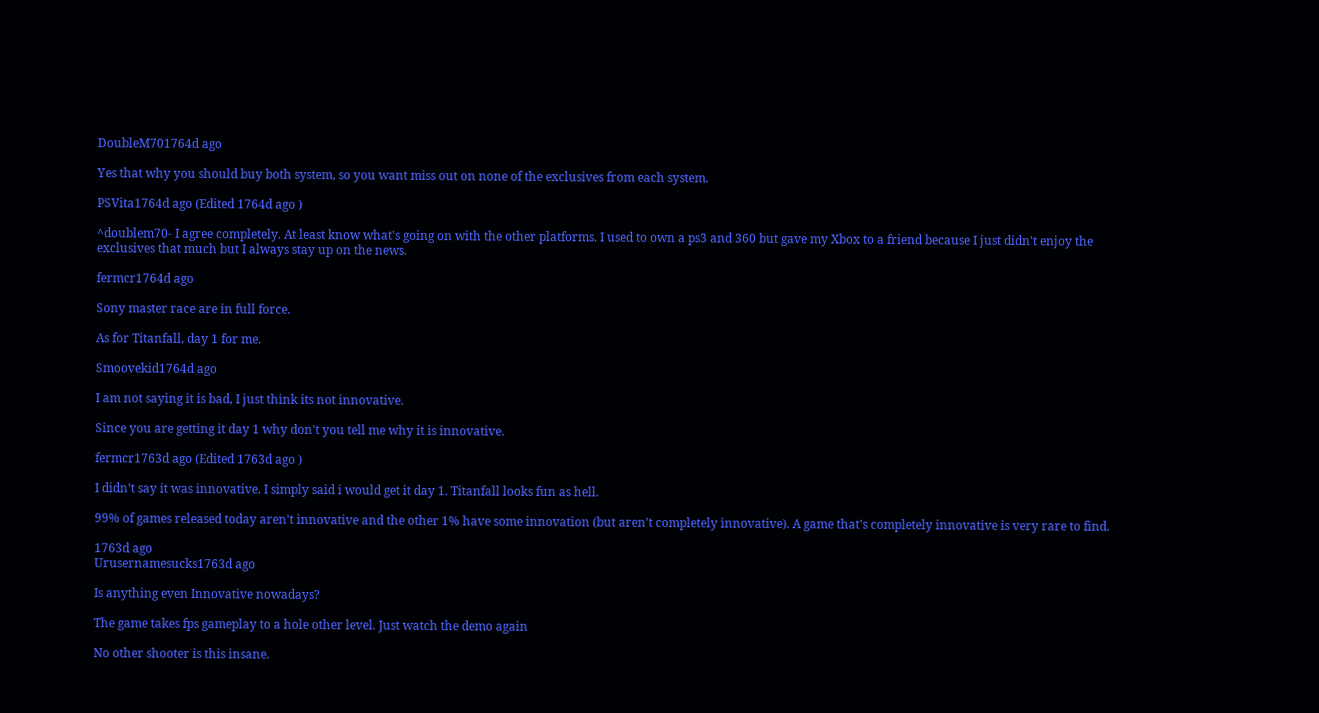DoubleM701764d ago

Yes that why you should buy both system, so you want miss out on none of the exclusives from each system.

PSVita1764d ago (Edited 1764d ago )

^doublem70- I agree completely. At least know what's going on with the other platforms. I used to own a ps3 and 360 but gave my Xbox to a friend because I just didn't enjoy the exclusives that much but I always stay up on the news.

fermcr1764d ago

Sony master race are in full force.

As for Titanfall, day 1 for me.

Smoovekid1764d ago

I am not saying it is bad, I just think its not innovative.

Since you are getting it day 1 why don't you tell me why it is innovative.

fermcr1763d ago (Edited 1763d ago )

I didn't say it was innovative. I simply said i would get it day 1. Titanfall looks fun as hell.

99% of games released today aren't innovative and the other 1% have some innovation (but aren't completely innovative). A game that's completely innovative is very rare to find.

1763d ago
Urusernamesucks1763d ago

Is anything even Innovative nowadays?

The game takes fps gameplay to a hole other level. Just watch the demo again

No other shooter is this insane.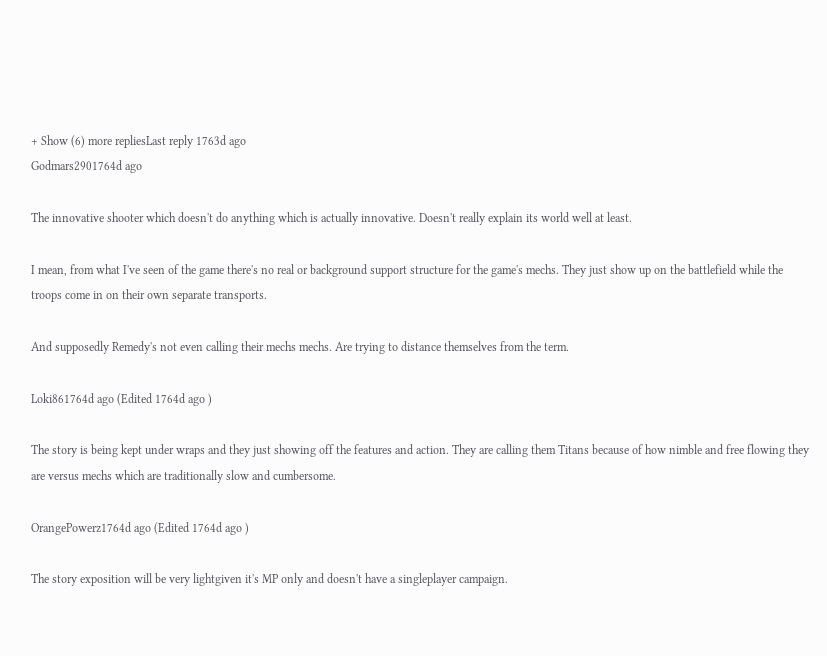+ Show (6) more repliesLast reply 1763d ago
Godmars2901764d ago

The innovative shooter which doesn't do anything which is actually innovative. Doesn't really explain its world well at least.

I mean, from what I've seen of the game there's no real or background support structure for the game's mechs. They just show up on the battlefield while the troops come in on their own separate transports.

And supposedly Remedy's not even calling their mechs mechs. Are trying to distance themselves from the term.

Loki861764d ago (Edited 1764d ago )

The story is being kept under wraps and they just showing off the features and action. They are calling them Titans because of how nimble and free flowing they are versus mechs which are traditionally slow and cumbersome.

OrangePowerz1764d ago (Edited 1764d ago )

The story exposition will be very lightgiven it's MP only and doesn't have a singleplayer campaign.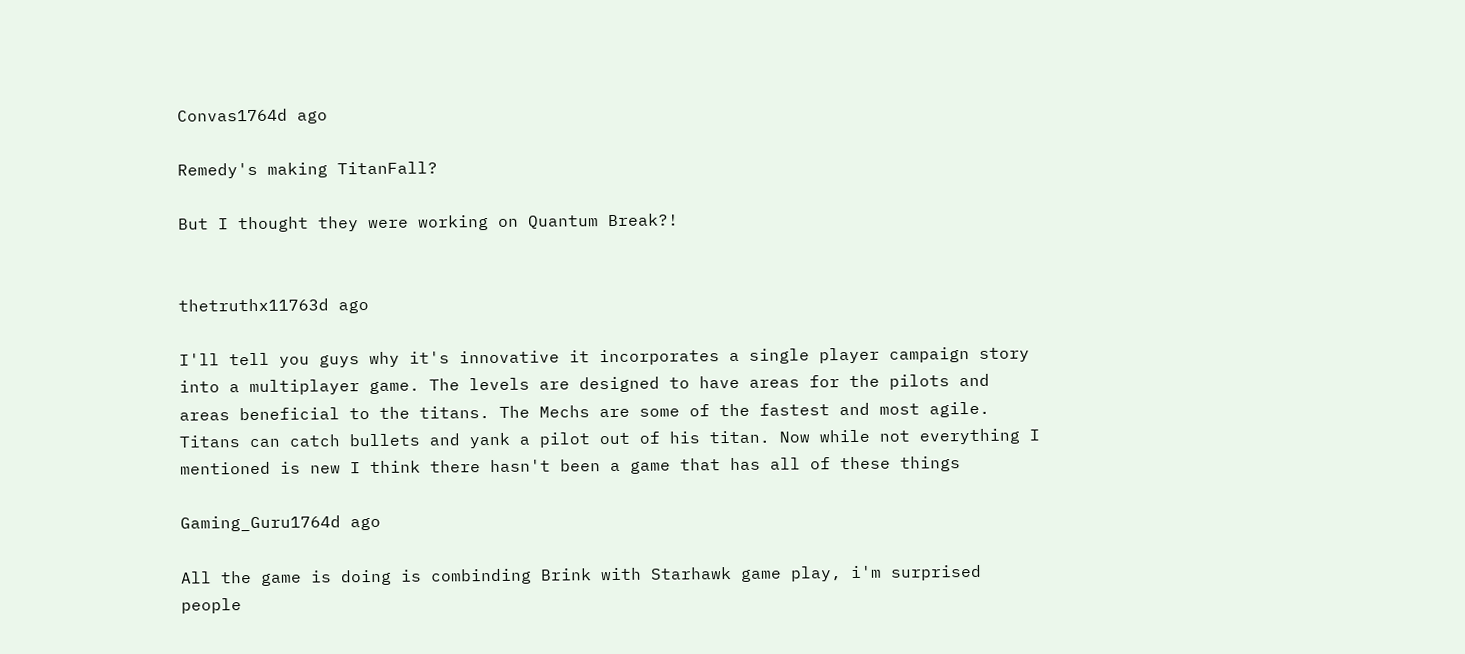Convas1764d ago

Remedy's making TitanFall?

But I thought they were working on Quantum Break?!


thetruthx11763d ago

I'll tell you guys why it's innovative it incorporates a single player campaign story into a multiplayer game. The levels are designed to have areas for the pilots and areas beneficial to the titans. The Mechs are some of the fastest and most agile. Titans can catch bullets and yank a pilot out of his titan. Now while not everything I mentioned is new I think there hasn't been a game that has all of these things

Gaming_Guru1764d ago

All the game is doing is combinding Brink with Starhawk game play, i'm surprised people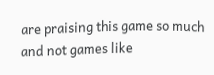are praising this game so much and not games like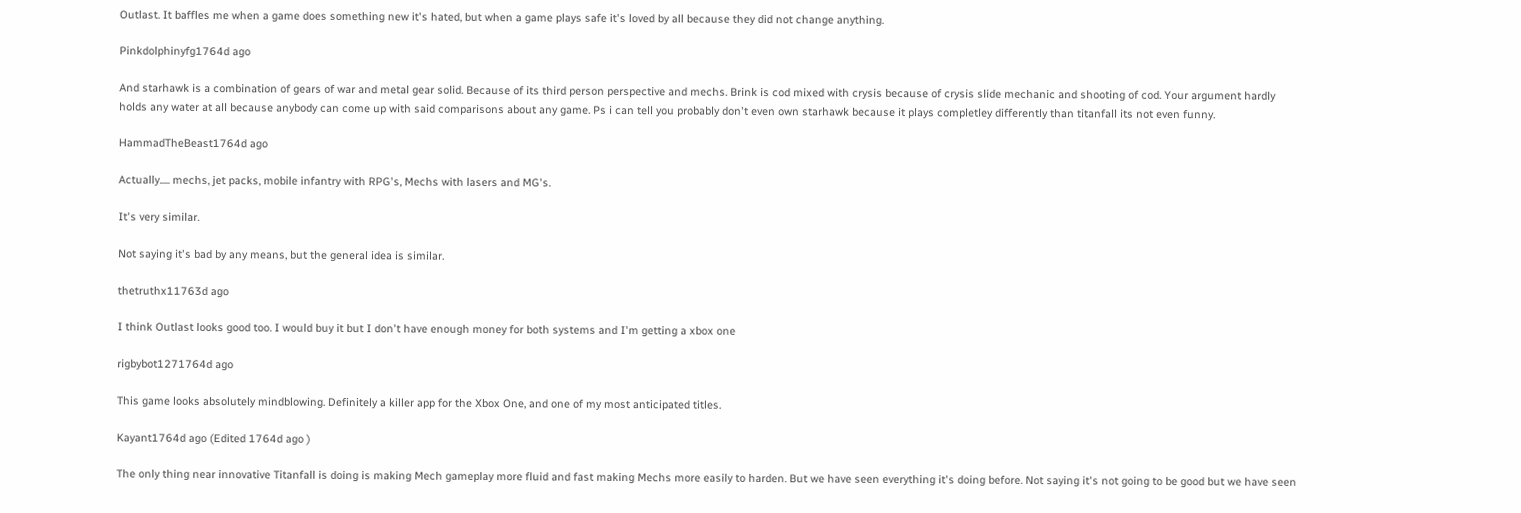Outlast. It baffles me when a game does something new it's hated, but when a game plays safe it's loved by all because they did not change anything.

Pinkdolphinyfg1764d ago

And starhawk is a combination of gears of war and metal gear solid. Because of its third person perspective and mechs. Brink is cod mixed with crysis because of crysis slide mechanic and shooting of cod. Your argument hardly holds any water at all because anybody can come up with said comparisons about any game. Ps i can tell you probably don't even own starhawk because it plays completley differently than titanfall its not even funny.

HammadTheBeast1764d ago

Actually..... mechs, jet packs, mobile infantry with RPG's, Mechs with lasers and MG's.

It's very similar.

Not saying it's bad by any means, but the general idea is similar.

thetruthx11763d ago

I think Outlast looks good too. I would buy it but I don't have enough money for both systems and I'm getting a xbox one

rigbybot1271764d ago

This game looks absolutely mindblowing. Definitely a killer app for the Xbox One, and one of my most anticipated titles.

Kayant1764d ago (Edited 1764d ago )

The only thing near innovative Titanfall is doing is making Mech gameplay more fluid and fast making Mechs more easily to harden. But we have seen everything it's doing before. Not saying it's not going to be good but we have seen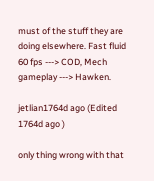must of the stuff they are doing elsewhere. Fast fluid 60 fps ---> COD, Mech gameplay ---> Hawken.

jetlian1764d ago (Edited 1764d ago )

only thing wrong with that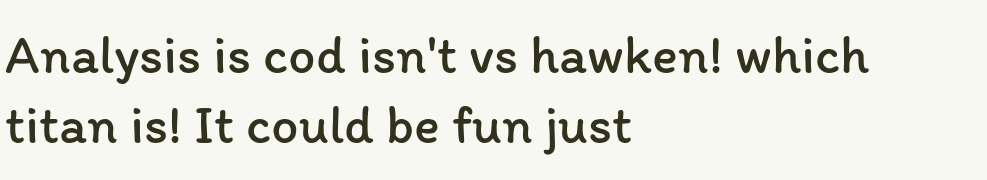Analysis is cod isn't vs hawken! which titan is! It could be fun just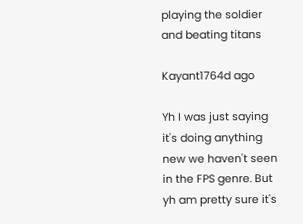playing the soldier and beating titans

Kayant1764d ago

Yh I was just saying it's doing anything new we haven't seen in the FPS genre. But yh am pretty sure it's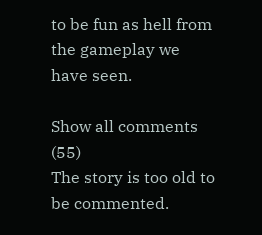to be fun as hell from the gameplay we have seen.

Show all comments (55)
The story is too old to be commented.